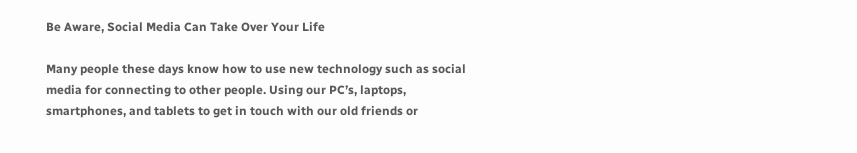Be Aware, Social Media Can Take Over Your Life

Many people these days know how to use new technology such as social media for connecting to other people. Using our PC’s, laptops, smartphones, and tablets to get in touch with our old friends or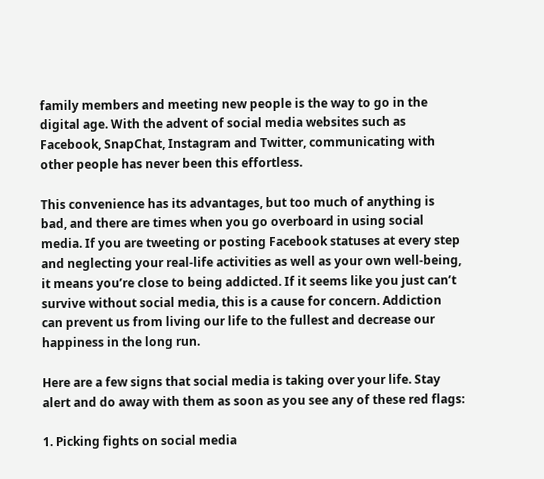family members and meeting new people is the way to go in the digital age. With the advent of social media websites such as Facebook, SnapChat, Instagram and Twitter, communicating with other people has never been this effortless.

This convenience has its advantages, but too much of anything is bad, and there are times when you go overboard in using social media. If you are tweeting or posting Facebook statuses at every step and neglecting your real-life activities as well as your own well-being, it means you’re close to being addicted. If it seems like you just can’t survive without social media, this is a cause for concern. Addiction can prevent us from living our life to the fullest and decrease our happiness in the long run.

Here are a few signs that social media is taking over your life. Stay alert and do away with them as soon as you see any of these red flags:

1. Picking fights on social media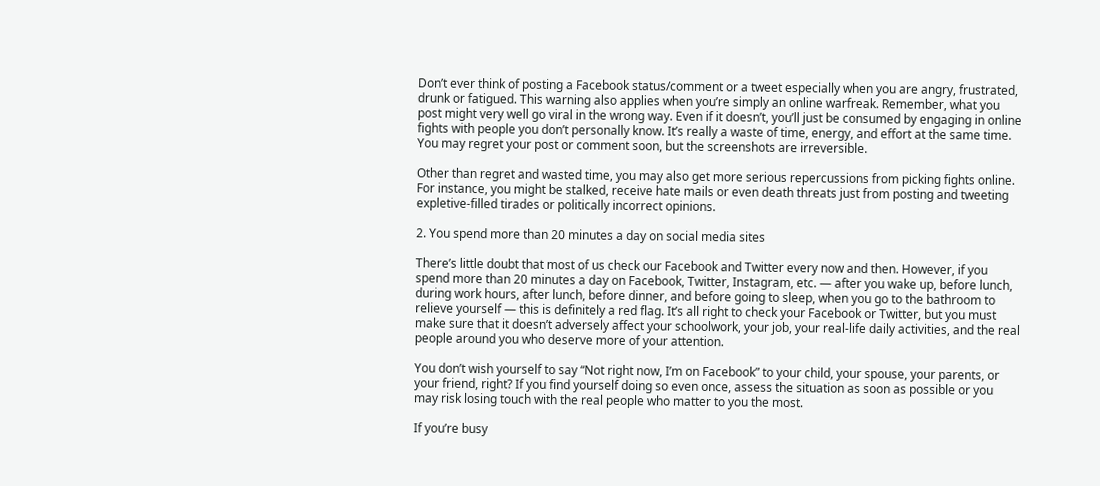Don’t ever think of posting a Facebook status/comment or a tweet especially when you are angry, frustrated, drunk or fatigued. This warning also applies when you’re simply an online warfreak. Remember, what you post might very well go viral in the wrong way. Even if it doesn’t, you’ll just be consumed by engaging in online fights with people you don’t personally know. It’s really a waste of time, energy, and effort at the same time. You may regret your post or comment soon, but the screenshots are irreversible.

Other than regret and wasted time, you may also get more serious repercussions from picking fights online. For instance, you might be stalked, receive hate mails or even death threats just from posting and tweeting expletive-filled tirades or politically incorrect opinions.

2. You spend more than 20 minutes a day on social media sites

There’s little doubt that most of us check our Facebook and Twitter every now and then. However, if you spend more than 20 minutes a day on Facebook, Twitter, Instagram, etc. — after you wake up, before lunch, during work hours, after lunch, before dinner, and before going to sleep, when you go to the bathroom to relieve yourself — this is definitely a red flag. It’s all right to check your Facebook or Twitter, but you must make sure that it doesn’t adversely affect your schoolwork, your job, your real-life daily activities, and the real people around you who deserve more of your attention.

You don’t wish yourself to say “Not right now, I’m on Facebook” to your child, your spouse, your parents, or your friend, right? If you find yourself doing so even once, assess the situation as soon as possible or you may risk losing touch with the real people who matter to you the most.

If you’re busy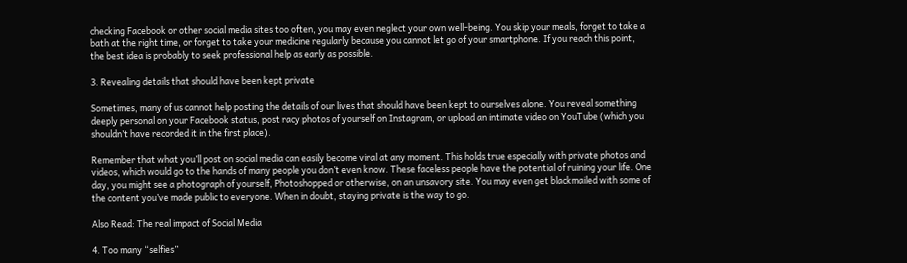checking Facebook or other social media sites too often, you may even neglect your own well-being. You skip your meals, forget to take a bath at the right time, or forget to take your medicine regularly because you cannot let go of your smartphone. If you reach this point, the best idea is probably to seek professional help as early as possible.

3. Revealing details that should have been kept private

Sometimes, many of us cannot help posting the details of our lives that should have been kept to ourselves alone. You reveal something deeply personal on your Facebook status, post racy photos of yourself on Instagram, or upload an intimate video on YouTube (which you shouldn’t have recorded it in the first place).

Remember that what you’ll post on social media can easily become viral at any moment. This holds true especially with private photos and videos, which would go to the hands of many people you don’t even know. These faceless people have the potential of ruining your life. One day, you might see a photograph of yourself, Photoshopped or otherwise, on an unsavory site. You may even get blackmailed with some of the content you’ve made public to everyone. When in doubt, staying private is the way to go.

Also Read: The real impact of Social Media

4. Too many “selfies”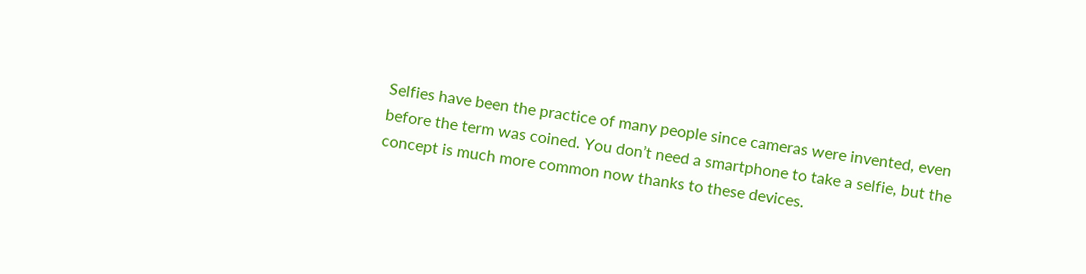Selfies have been the practice of many people since cameras were invented, even before the term was coined. You don’t need a smartphone to take a selfie, but the concept is much more common now thanks to these devices.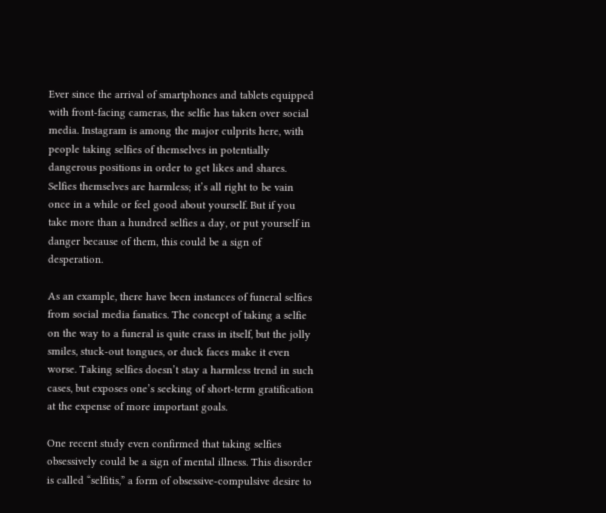Ever since the arrival of smartphones and tablets equipped with front-facing cameras, the selfie has taken over social media. Instagram is among the major culprits here, with people taking selfies of themselves in potentially dangerous positions in order to get likes and shares. Selfies themselves are harmless; it’s all right to be vain once in a while or feel good about yourself. But if you take more than a hundred selfies a day, or put yourself in danger because of them, this could be a sign of desperation.

As an example, there have been instances of funeral selfies from social media fanatics. The concept of taking a selfie on the way to a funeral is quite crass in itself, but the jolly smiles, stuck-out tongues, or duck faces make it even worse. Taking selfies doesn’t stay a harmless trend in such cases, but exposes one’s seeking of short-term gratification at the expense of more important goals.

One recent study even confirmed that taking selfies obsessively could be a sign of mental illness. This disorder is called “selfitis,” a form of obsessive-compulsive desire to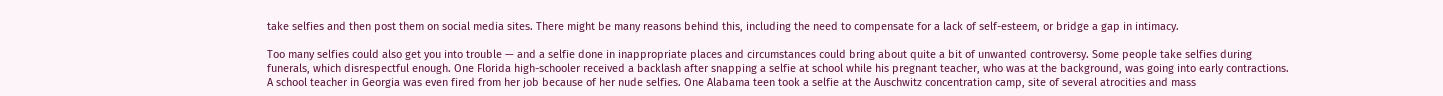take selfies and then post them on social media sites. There might be many reasons behind this, including the need to compensate for a lack of self-esteem, or bridge a gap in intimacy.

Too many selfies could also get you into trouble — and a selfie done in inappropriate places and circumstances could bring about quite a bit of unwanted controversy. Some people take selfies during funerals, which disrespectful enough. One Florida high-schooler received a backlash after snapping a selfie at school while his pregnant teacher, who was at the background, was going into early contractions. A school teacher in Georgia was even fired from her job because of her nude selfies. One Alabama teen took a selfie at the Auschwitz concentration camp, site of several atrocities and mass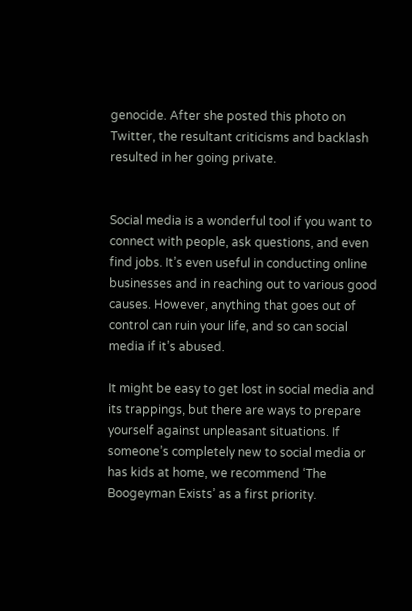genocide. After she posted this photo on Twitter, the resultant criticisms and backlash resulted in her going private.


Social media is a wonderful tool if you want to connect with people, ask questions, and even find jobs. It’s even useful in conducting online businesses and in reaching out to various good causes. However, anything that goes out of control can ruin your life, and so can social media if it’s abused.

It might be easy to get lost in social media and its trappings, but there are ways to prepare yourself against unpleasant situations. If someone’s completely new to social media or has kids at home, we recommend ‘The Boogeyman Exists’ as a first priority.